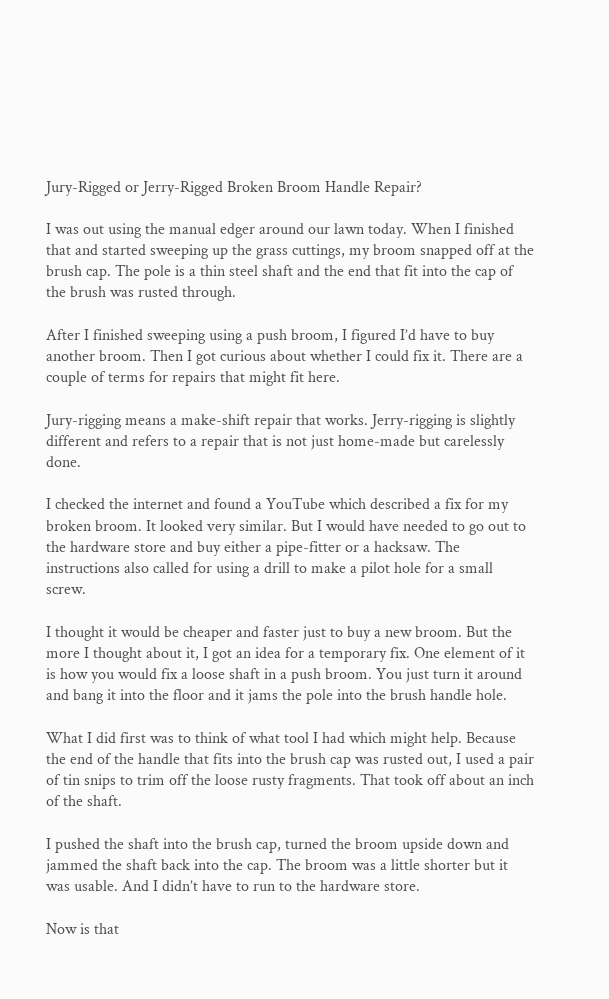Jury-Rigged or Jerry-Rigged Broken Broom Handle Repair?

I was out using the manual edger around our lawn today. When I finished that and started sweeping up the grass cuttings, my broom snapped off at the brush cap. The pole is a thin steel shaft and the end that fit into the cap of the brush was rusted through.

After I finished sweeping using a push broom, I figured I’d have to buy another broom. Then I got curious about whether I could fix it. There are a couple of terms for repairs that might fit here.

Jury-rigging means a make-shift repair that works. Jerry-rigging is slightly different and refers to a repair that is not just home-made but carelessly done.

I checked the internet and found a YouTube which described a fix for my broken broom. It looked very similar. But I would have needed to go out to the hardware store and buy either a pipe-fitter or a hacksaw. The instructions also called for using a drill to make a pilot hole for a small screw.

I thought it would be cheaper and faster just to buy a new broom. But the more I thought about it, I got an idea for a temporary fix. One element of it is how you would fix a loose shaft in a push broom. You just turn it around and bang it into the floor and it jams the pole into the brush handle hole.

What I did first was to think of what tool I had which might help. Because the end of the handle that fits into the brush cap was rusted out, I used a pair of tin snips to trim off the loose rusty fragments. That took off about an inch of the shaft.

I pushed the shaft into the brush cap, turned the broom upside down and jammed the shaft back into the cap. The broom was a little shorter but it was usable. And I didn’t have to run to the hardware store.

Now is that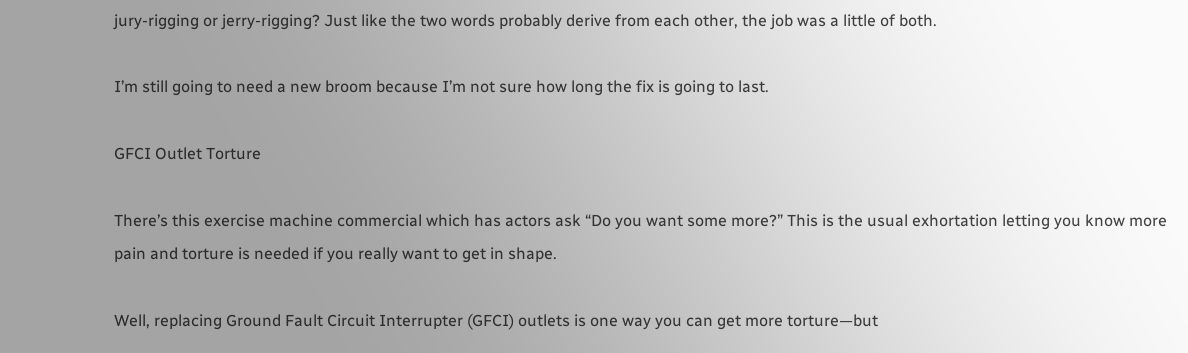jury-rigging or jerry-rigging? Just like the two words probably derive from each other, the job was a little of both.

I’m still going to need a new broom because I’m not sure how long the fix is going to last.

GFCI Outlet Torture

There’s this exercise machine commercial which has actors ask “Do you want some more?” This is the usual exhortation letting you know more pain and torture is needed if you really want to get in shape.

Well, replacing Ground Fault Circuit Interrupter (GFCI) outlets is one way you can get more torture—but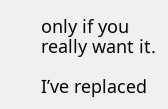only if you really want it.

I’ve replaced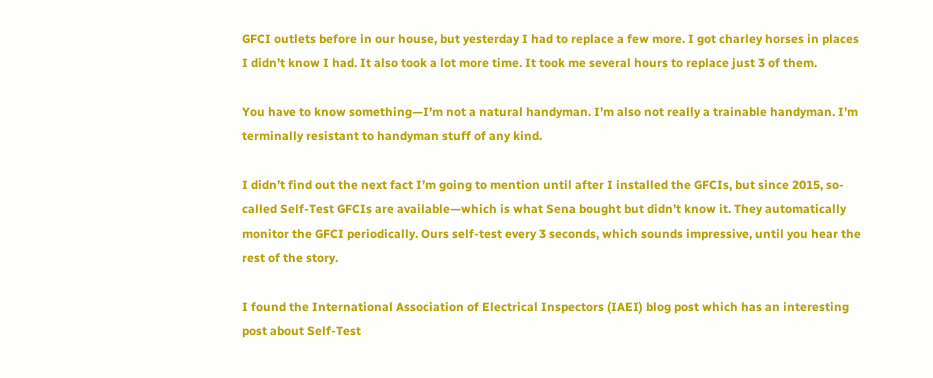GFCI outlets before in our house, but yesterday I had to replace a few more. I got charley horses in places I didn’t know I had. It also took a lot more time. It took me several hours to replace just 3 of them.

You have to know something—I’m not a natural handyman. I’m also not really a trainable handyman. I’m terminally resistant to handyman stuff of any kind.

I didn’t find out the next fact I’m going to mention until after I installed the GFCIs, but since 2015, so-called Self-Test GFCIs are available—which is what Sena bought but didn’t know it. They automatically monitor the GFCI periodically. Ours self-test every 3 seconds, which sounds impressive, until you hear the rest of the story.

I found the International Association of Electrical Inspectors (IAEI) blog post which has an interesting post about Self-Test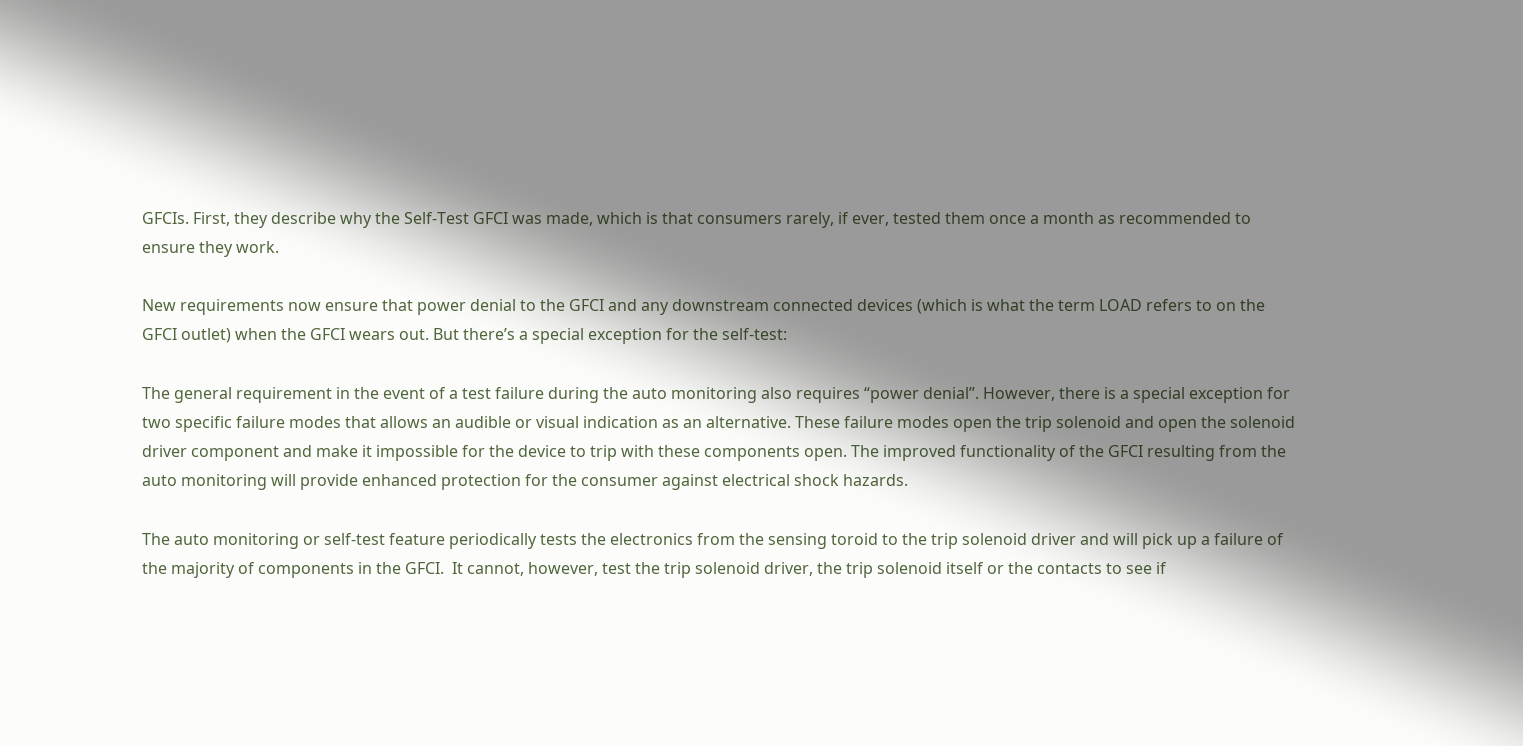GFCIs. First, they describe why the Self-Test GFCI was made, which is that consumers rarely, if ever, tested them once a month as recommended to ensure they work.

New requirements now ensure that power denial to the GFCI and any downstream connected devices (which is what the term LOAD refers to on the GFCI outlet) when the GFCI wears out. But there’s a special exception for the self-test:

The general requirement in the event of a test failure during the auto monitoring also requires “power denial”. However, there is a special exception for two specific failure modes that allows an audible or visual indication as an alternative. These failure modes open the trip solenoid and open the solenoid driver component and make it impossible for the device to trip with these components open. The improved functionality of the GFCI resulting from the auto monitoring will provide enhanced protection for the consumer against electrical shock hazards.

The auto monitoring or self-test feature periodically tests the electronics from the sensing toroid to the trip solenoid driver and will pick up a failure of the majority of components in the GFCI.  It cannot, however, test the trip solenoid driver, the trip solenoid itself or the contacts to see if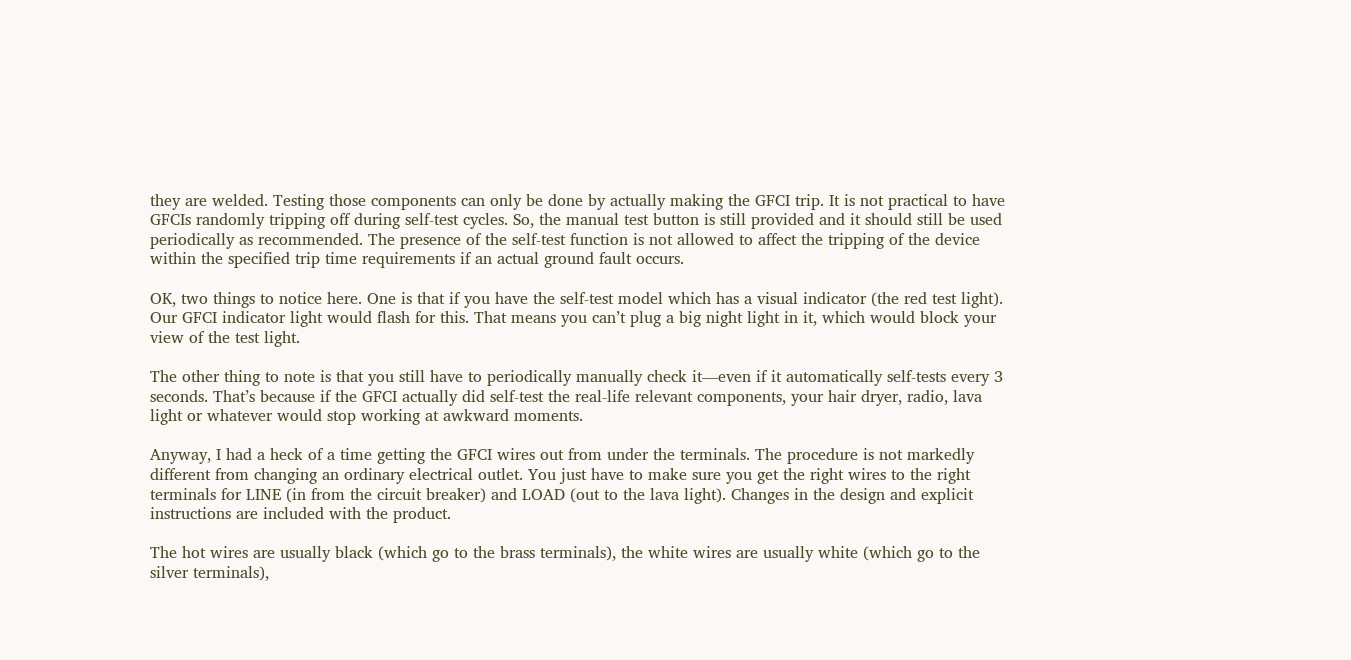they are welded. Testing those components can only be done by actually making the GFCI trip. It is not practical to have GFCIs randomly tripping off during self-test cycles. So, the manual test button is still provided and it should still be used periodically as recommended. The presence of the self-test function is not allowed to affect the tripping of the device within the specified trip time requirements if an actual ground fault occurs.

OK, two things to notice here. One is that if you have the self-test model which has a visual indicator (the red test light). Our GFCI indicator light would flash for this. That means you can’t plug a big night light in it, which would block your view of the test light.

The other thing to note is that you still have to periodically manually check it—even if it automatically self-tests every 3 seconds. That’s because if the GFCI actually did self-test the real-life relevant components, your hair dryer, radio, lava light or whatever would stop working at awkward moments.

Anyway, I had a heck of a time getting the GFCI wires out from under the terminals. The procedure is not markedly different from changing an ordinary electrical outlet. You just have to make sure you get the right wires to the right terminals for LINE (in from the circuit breaker) and LOAD (out to the lava light). Changes in the design and explicit instructions are included with the product.

The hot wires are usually black (which go to the brass terminals), the white wires are usually white (which go to the silver terminals),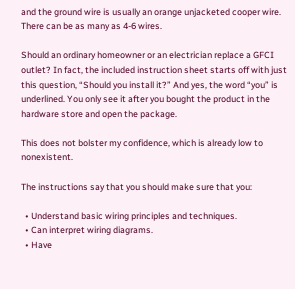and the ground wire is usually an orange unjacketed cooper wire. There can be as many as 4-6 wires.

Should an ordinary homeowner or an electrician replace a GFCI outlet? In fact, the included instruction sheet starts off with just this question, “Should you install it?” And yes, the word “you” is underlined. You only see it after you bought the product in the hardware store and open the package.

This does not bolster my confidence, which is already low to nonexistent.

The instructions say that you should make sure that you:

  • Understand basic wiring principles and techniques.
  • Can interpret wiring diagrams.
  • Have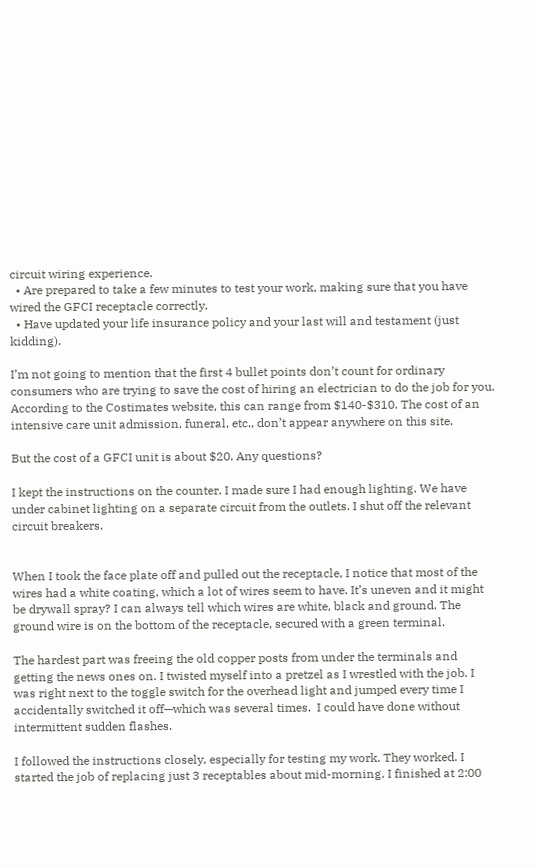circuit wiring experience.
  • Are prepared to take a few minutes to test your work, making sure that you have wired the GFCI receptacle correctly.
  • Have updated your life insurance policy and your last will and testament (just kidding).

I’m not going to mention that the first 4 bullet points don’t count for ordinary consumers who are trying to save the cost of hiring an electrician to do the job for you. According to the Costimates website, this can range from $140-$310. The cost of an intensive care unit admission, funeral, etc., don’t appear anywhere on this site.

But the cost of a GFCI unit is about $20. Any questions?

I kept the instructions on the counter. I made sure I had enough lighting. We have under cabinet lighting on a separate circuit from the outlets. I shut off the relevant circuit breakers.


When I took the face plate off and pulled out the receptacle, I notice that most of the wires had a white coating, which a lot of wires seem to have. It’s uneven and it might be drywall spray? I can always tell which wires are white, black and ground. The ground wire is on the bottom of the receptacle, secured with a green terminal.

The hardest part was freeing the old copper posts from under the terminals and getting the news ones on. I twisted myself into a pretzel as I wrestled with the job. I was right next to the toggle switch for the overhead light and jumped every time I accidentally switched it off—which was several times.  I could have done without intermittent sudden flashes.

I followed the instructions closely, especially for testing my work. They worked. I started the job of replacing just 3 receptables about mid-morning. I finished at 2:00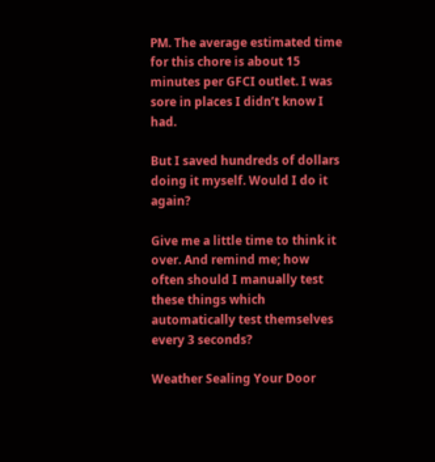PM. The average estimated time for this chore is about 15 minutes per GFCI outlet. I was sore in places I didn’t know I had.

But I saved hundreds of dollars doing it myself. Would I do it again?

Give me a little time to think it over. And remind me; how often should I manually test these things which automatically test themselves every 3 seconds?

Weather Sealing Your Door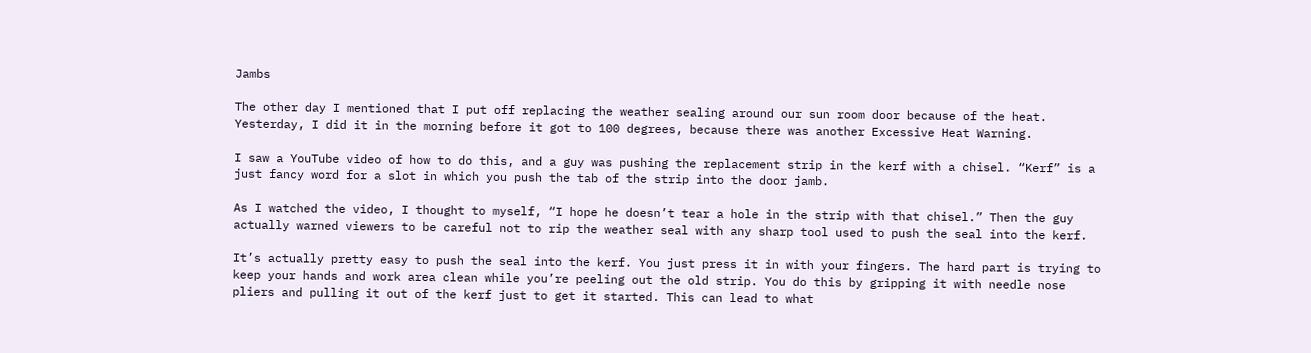Jambs

The other day I mentioned that I put off replacing the weather sealing around our sun room door because of the heat. Yesterday, I did it in the morning before it got to 100 degrees, because there was another Excessive Heat Warning.

I saw a YouTube video of how to do this, and a guy was pushing the replacement strip in the kerf with a chisel. “Kerf” is a just fancy word for a slot in which you push the tab of the strip into the door jamb.

As I watched the video, I thought to myself, “I hope he doesn’t tear a hole in the strip with that chisel.” Then the guy actually warned viewers to be careful not to rip the weather seal with any sharp tool used to push the seal into the kerf.

It’s actually pretty easy to push the seal into the kerf. You just press it in with your fingers. The hard part is trying to keep your hands and work area clean while you’re peeling out the old strip. You do this by gripping it with needle nose pliers and pulling it out of the kerf just to get it started. This can lead to what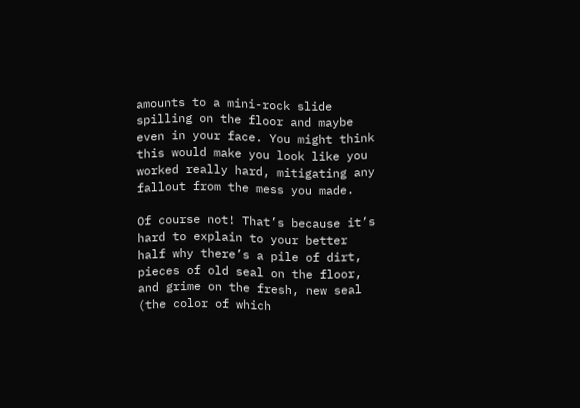amounts to a mini-rock slide spilling on the floor and maybe even in your face. You might think this would make you look like you worked really hard, mitigating any fallout from the mess you made.

Of course not! That’s because it’s hard to explain to your better half why there’s a pile of dirt, pieces of old seal on the floor, and grime on the fresh, new seal (the color of which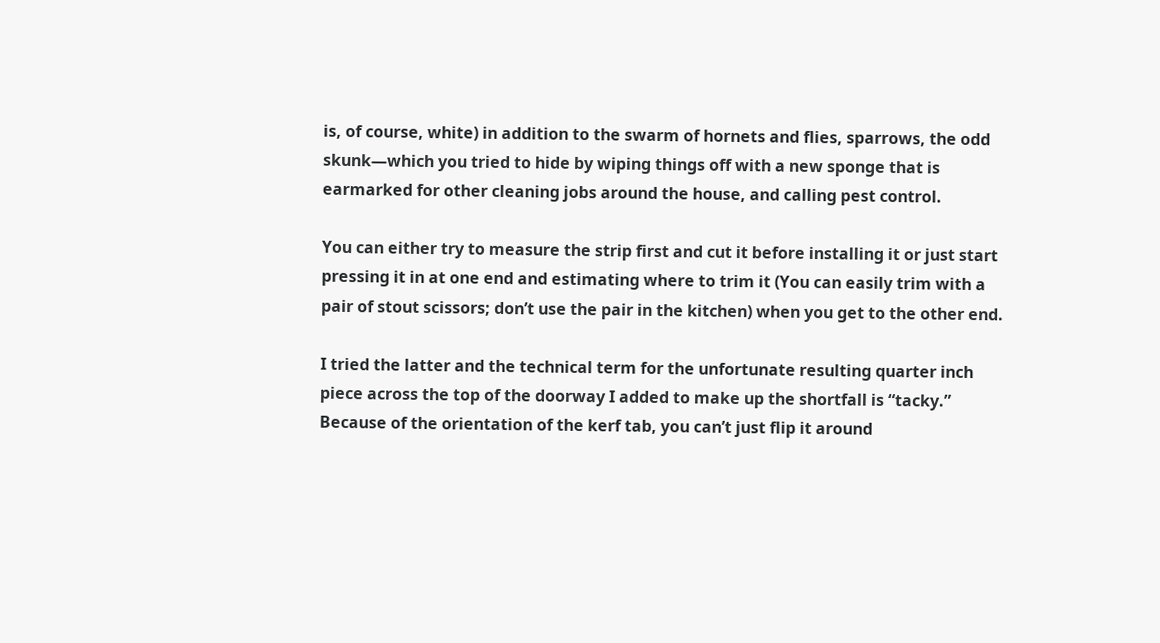is, of course, white) in addition to the swarm of hornets and flies, sparrows, the odd skunk—which you tried to hide by wiping things off with a new sponge that is earmarked for other cleaning jobs around the house, and calling pest control.

You can either try to measure the strip first and cut it before installing it or just start pressing it in at one end and estimating where to trim it (You can easily trim with a pair of stout scissors; don’t use the pair in the kitchen) when you get to the other end.

I tried the latter and the technical term for the unfortunate resulting quarter inch piece across the top of the doorway I added to make up the shortfall is “tacky.” Because of the orientation of the kerf tab, you can’t just flip it around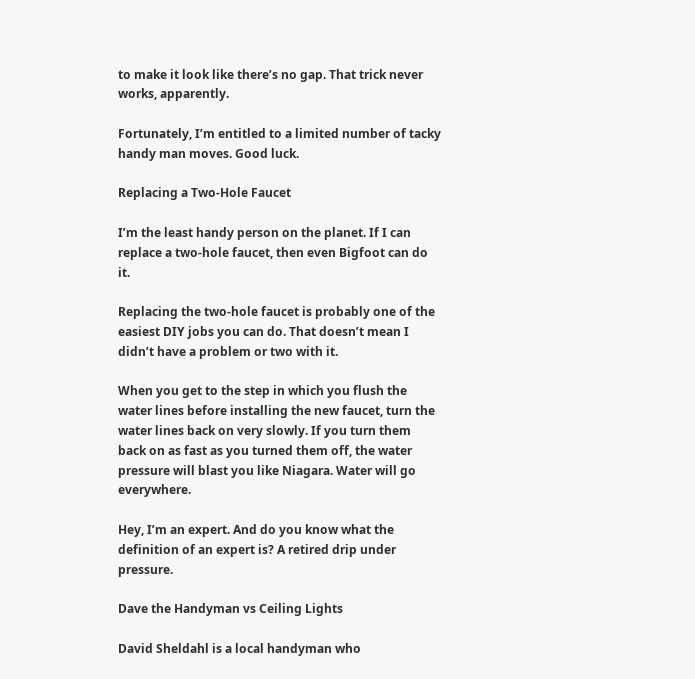to make it look like there’s no gap. That trick never works, apparently.

Fortunately, I’m entitled to a limited number of tacky handy man moves. Good luck.

Replacing a Two-Hole Faucet

I’m the least handy person on the planet. If I can replace a two-hole faucet, then even Bigfoot can do it.

Replacing the two-hole faucet is probably one of the easiest DIY jobs you can do. That doesn’t mean I didn’t have a problem or two with it.

When you get to the step in which you flush the water lines before installing the new faucet, turn the water lines back on very slowly. If you turn them back on as fast as you turned them off, the water pressure will blast you like Niagara. Water will go everywhere.

Hey, I’m an expert. And do you know what the definition of an expert is? A retired drip under pressure.

Dave the Handyman vs Ceiling Lights

David Sheldahl is a local handyman who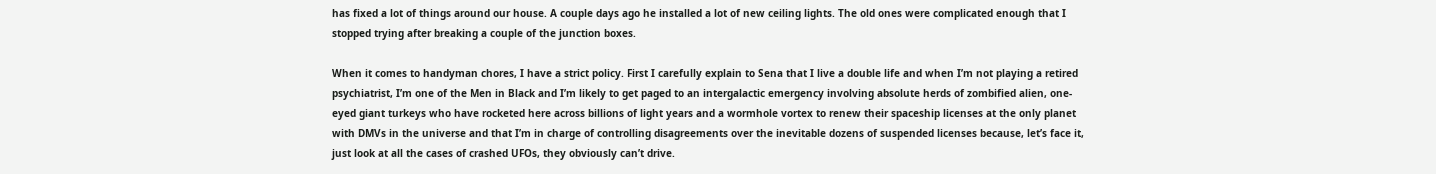has fixed a lot of things around our house. A couple days ago he installed a lot of new ceiling lights. The old ones were complicated enough that I stopped trying after breaking a couple of the junction boxes.

When it comes to handyman chores, I have a strict policy. First I carefully explain to Sena that I live a double life and when I’m not playing a retired psychiatrist, I’m one of the Men in Black and I’m likely to get paged to an intergalactic emergency involving absolute herds of zombified alien, one-eyed giant turkeys who have rocketed here across billions of light years and a wormhole vortex to renew their spaceship licenses at the only planet with DMVs in the universe and that I’m in charge of controlling disagreements over the inevitable dozens of suspended licenses because, let’s face it, just look at all the cases of crashed UFOs, they obviously can’t drive.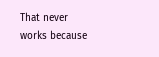That never works because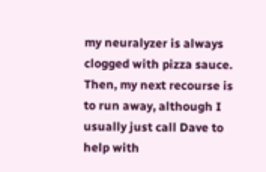my neuralyzer is always clogged with pizza sauce. Then, my next recourse is to run away, although I usually just call Dave to help with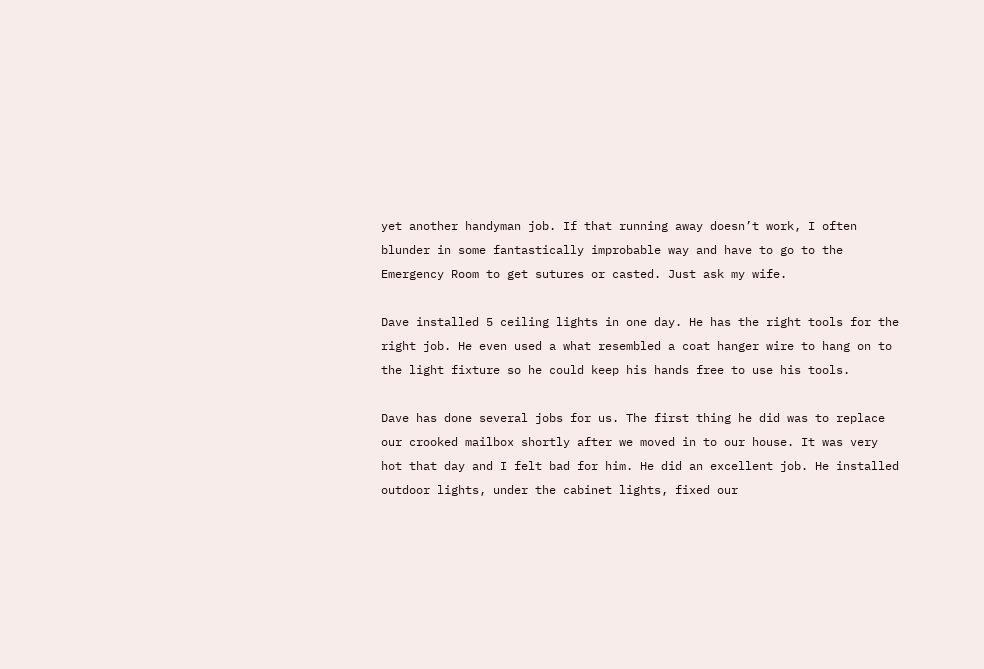yet another handyman job. If that running away doesn’t work, I often blunder in some fantastically improbable way and have to go to the Emergency Room to get sutures or casted. Just ask my wife.

Dave installed 5 ceiling lights in one day. He has the right tools for the right job. He even used a what resembled a coat hanger wire to hang on to the light fixture so he could keep his hands free to use his tools.

Dave has done several jobs for us. The first thing he did was to replace our crooked mailbox shortly after we moved in to our house. It was very hot that day and I felt bad for him. He did an excellent job. He installed outdoor lights, under the cabinet lights, fixed our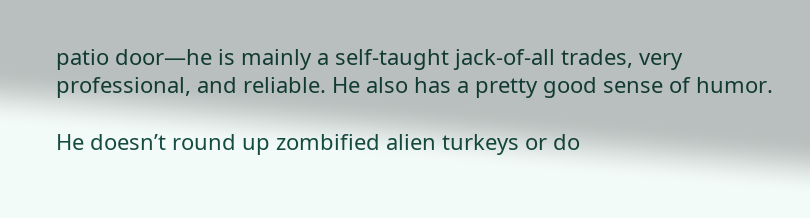patio door—he is mainly a self-taught jack-of-all trades, very professional, and reliable. He also has a pretty good sense of humor.

He doesn’t round up zombified alien turkeys or do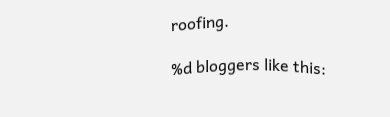roofing.

%d bloggers like this: